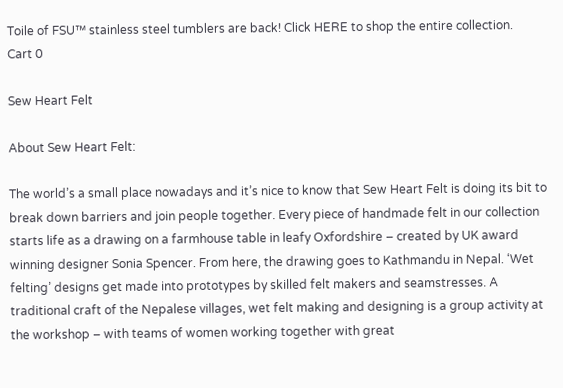Toile of FSU™ stainless steel tumblers are back! Click HERE to shop the entire collection.
Cart 0

Sew Heart Felt

About Sew Heart Felt:

The world’s a small place nowadays and it’s nice to know that Sew Heart Felt is doing its bit to break down barriers and join people together. Every piece of handmade felt in our collection starts life as a drawing on a farmhouse table in leafy Oxfordshire – created by UK award winning designer Sonia Spencer. From here, the drawing goes to Kathmandu in Nepal. ‘Wet felting’ designs get made into prototypes by skilled felt makers and seamstresses. A traditional craft of the Nepalese villages, wet felt making and designing is a group activity at the workshop – with teams of women working together with great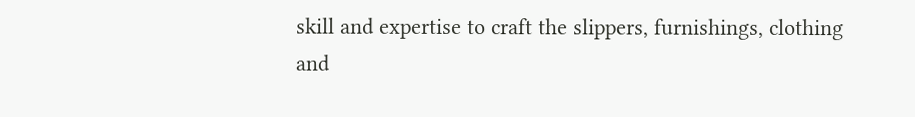skill and expertise to craft the slippers, furnishings, clothing and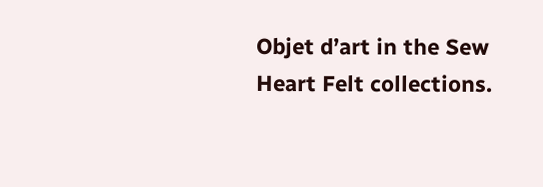Objet d’art in the Sew Heart Felt collections.